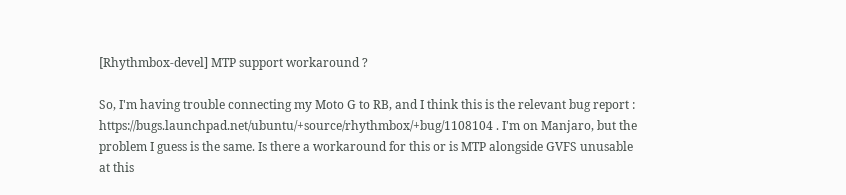[Rhythmbox-devel] MTP support workaround ?

So, I'm having trouble connecting my Moto G to RB, and I think this is the relevant bug report : https://bugs.launchpad.net/ubuntu/+source/rhythmbox/+bug/1108104 . I'm on Manjaro, but the problem I guess is the same. Is there a workaround for this or is MTP alongside GVFS unusable at this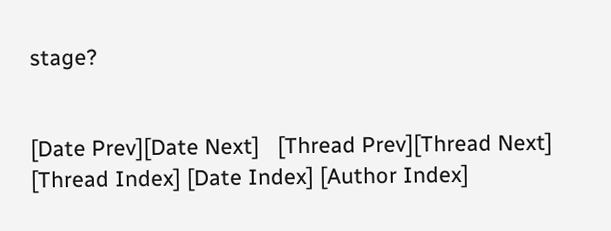stage?


[Date Prev][Date Next]   [Thread Prev][Thread Next]   [Thread Index] [Date Index] [Author Index]